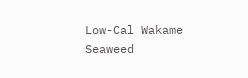Low-Cal Wakame Seaweed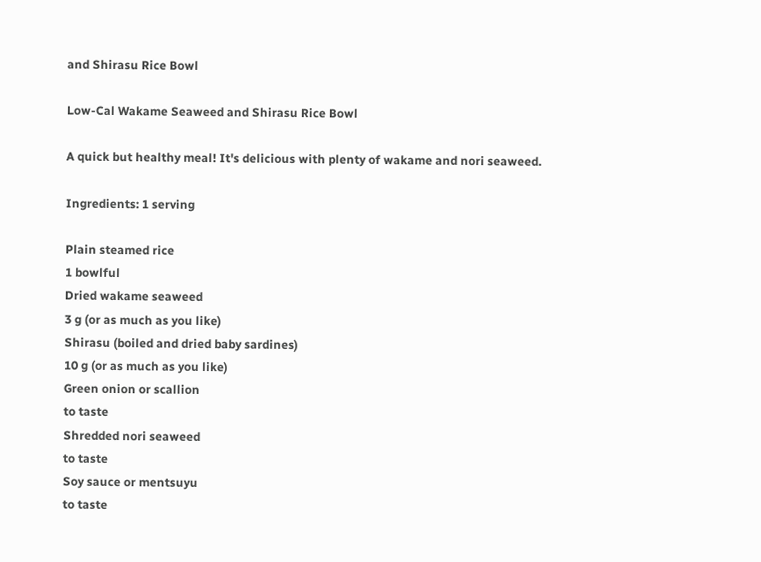and Shirasu Rice Bowl

Low-Cal Wakame Seaweed and Shirasu Rice Bowl

A quick but healthy meal! It's delicious with plenty of wakame and nori seaweed.

Ingredients: 1 serving

Plain steamed rice
1 bowlful
Dried wakame seaweed
3 g (or as much as you like)
Shirasu (boiled and dried baby sardines)
10 g (or as much as you like)
Green onion or scallion
to taste
Shredded nori seaweed
to taste
Soy sauce or mentsuyu
to taste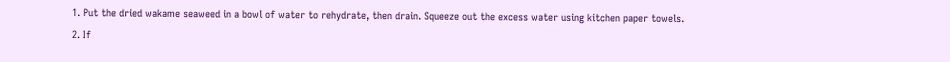1. Put the dried wakame seaweed in a bowl of water to rehydrate, then drain. Squeeze out the excess water using kitchen paper towels.
2. If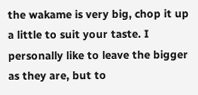the wakame is very big, chop it up a little to suit your taste. I personally like to leave the bigger as they are, but to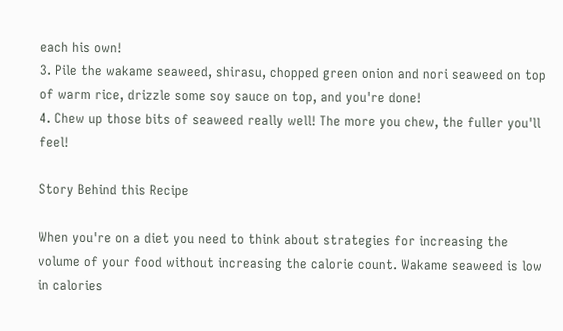each his own!
3. Pile the wakame seaweed, shirasu, chopped green onion and nori seaweed on top of warm rice, drizzle some soy sauce on top, and you're done!
4. Chew up those bits of seaweed really well! The more you chew, the fuller you'll feel!

Story Behind this Recipe

When you're on a diet you need to think about strategies for increasing the volume of your food without increasing the calorie count. Wakame seaweed is low in calories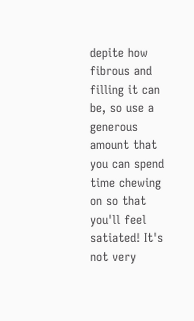depite how fibrous and filling it can be, so use a generous amount that you can spend time chewing on so that you'll feel satiated! It's not very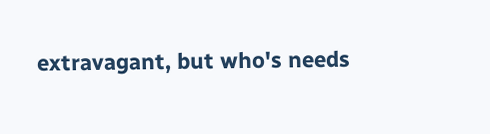extravagant, but who's needs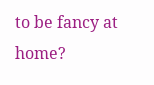to be fancy at home?